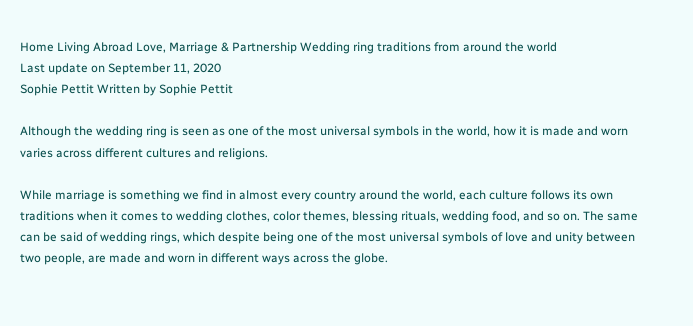Home Living Abroad Love, Marriage & Partnership Wedding ring traditions from around the world
Last update on September 11, 2020
Sophie Pettit Written by Sophie Pettit

Although the wedding ring is seen as one of the most universal symbols in the world, how it is made and worn varies across different cultures and religions.

While marriage is something we find in almost every country around the world, each culture follows its own traditions when it comes to wedding clothes, color themes, blessing rituals, wedding food, and so on. The same can be said of wedding rings, which despite being one of the most universal symbols of love and unity between two people, are made and worn in different ways across the globe.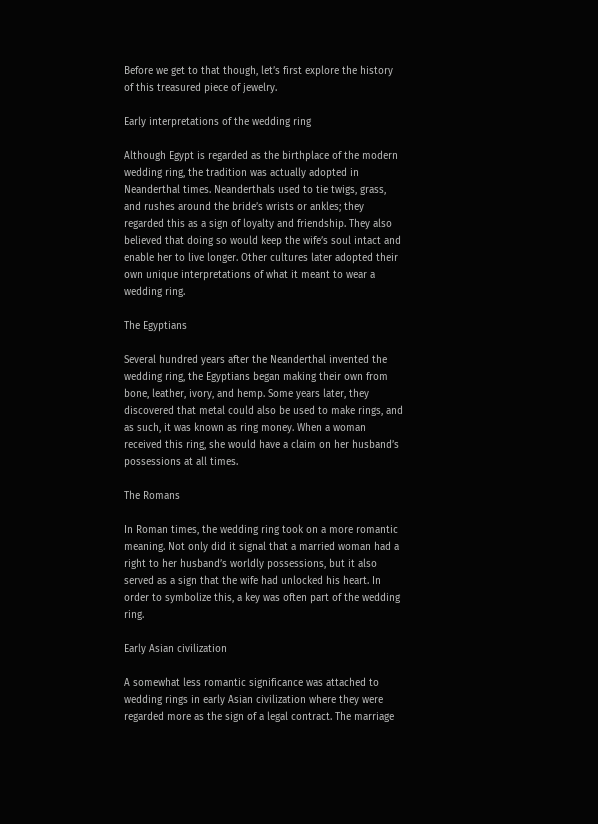Before we get to that though, let’s first explore the history of this treasured piece of jewelry.

Early interpretations of the wedding ring

Although Egypt is regarded as the birthplace of the modern wedding ring, the tradition was actually adopted in Neanderthal times. Neanderthals used to tie twigs, grass, and rushes around the bride’s wrists or ankles; they regarded this as a sign of loyalty and friendship. They also believed that doing so would keep the wife’s soul intact and enable her to live longer. Other cultures later adopted their own unique interpretations of what it meant to wear a wedding ring.

The Egyptians

Several hundred years after the Neanderthal invented the wedding ring, the Egyptians began making their own from bone, leather, ivory, and hemp. Some years later, they discovered that metal could also be used to make rings, and as such, it was known as ring money. When a woman received this ring, she would have a claim on her husband’s possessions at all times.

The Romans

In Roman times, the wedding ring took on a more romantic meaning. Not only did it signal that a married woman had a right to her husband’s worldly possessions, but it also served as a sign that the wife had unlocked his heart. In order to symbolize this, a key was often part of the wedding ring.

Early Asian civilization

A somewhat less romantic significance was attached to wedding rings in early Asian civilization where they were regarded more as the sign of a legal contract. The marriage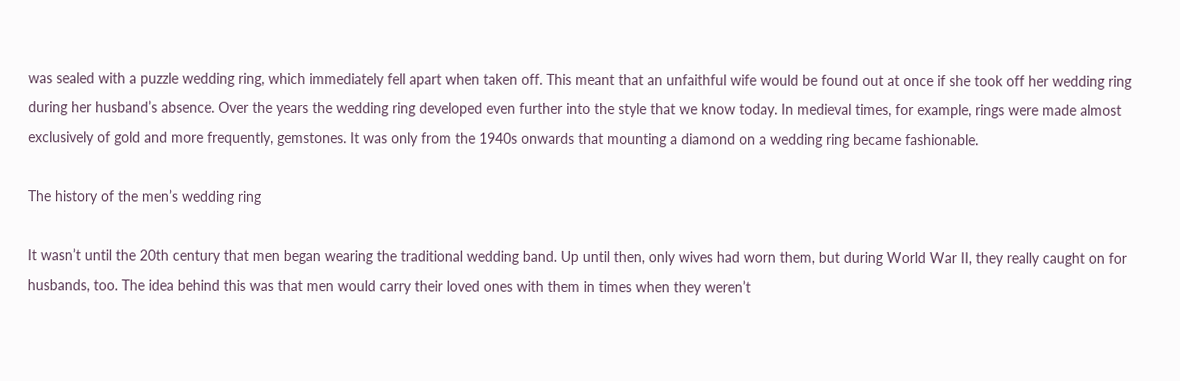was sealed with a puzzle wedding ring, which immediately fell apart when taken off. This meant that an unfaithful wife would be found out at once if she took off her wedding ring during her husband’s absence. Over the years the wedding ring developed even further into the style that we know today. In medieval times, for example, rings were made almost exclusively of gold and more frequently, gemstones. It was only from the 1940s onwards that mounting a diamond on a wedding ring became fashionable.

The history of the men’s wedding ring

It wasn’t until the 20th century that men began wearing the traditional wedding band. Up until then, only wives had worn them, but during World War II, they really caught on for husbands, too. The idea behind this was that men would carry their loved ones with them in times when they weren’t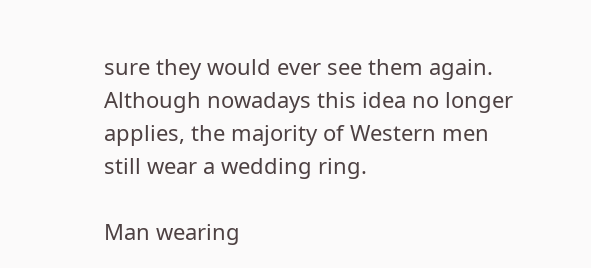sure they would ever see them again. Although nowadays this idea no longer applies, the majority of Western men still wear a wedding ring.

Man wearing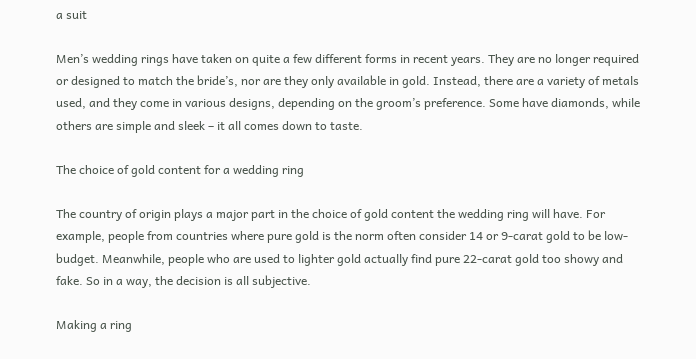a suit

Men’s wedding rings have taken on quite a few different forms in recent years. They are no longer required or designed to match the bride’s, nor are they only available in gold. Instead, there are a variety of metals used, and they come in various designs, depending on the groom’s preference. Some have diamonds, while others are simple and sleek – it all comes down to taste.

The choice of gold content for a wedding ring

The country of origin plays a major part in the choice of gold content the wedding ring will have. For example, people from countries where pure gold is the norm often consider 14 or 9-carat gold to be low-budget. Meanwhile, people who are used to lighter gold actually find pure 22-carat gold too showy and fake. So in a way, the decision is all subjective.

Making a ring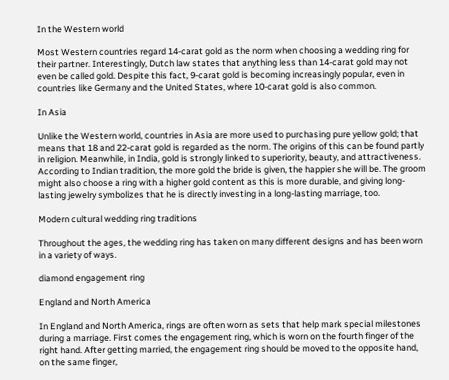In the Western world

Most Western countries regard 14-carat gold as the norm when choosing a wedding ring for their partner. Interestingly, Dutch law states that anything less than 14-carat gold may not even be called gold. Despite this fact, 9-carat gold is becoming increasingly popular, even in countries like Germany and the United States, where 10-carat gold is also common.

In Asia

Unlike the Western world, countries in Asia are more used to purchasing pure yellow gold; that means that 18 and 22-carat gold is regarded as the norm. The origins of this can be found partly in religion. Meanwhile, in India, gold is strongly linked to superiority, beauty, and attractiveness. According to Indian tradition, the more gold the bride is given, the happier she will be. The groom might also choose a ring with a higher gold content as this is more durable, and giving long-lasting jewelry symbolizes that he is directly investing in a long-lasting marriage, too.

Modern cultural wedding ring traditions

Throughout the ages, the wedding ring has taken on many different designs and has been worn in a variety of ways.

diamond engagement ring

England and North America

In England and North America, rings are often worn as sets that help mark special milestones during a marriage. First comes the engagement ring, which is worn on the fourth finger of the right hand. After getting married, the engagement ring should be moved to the opposite hand, on the same finger,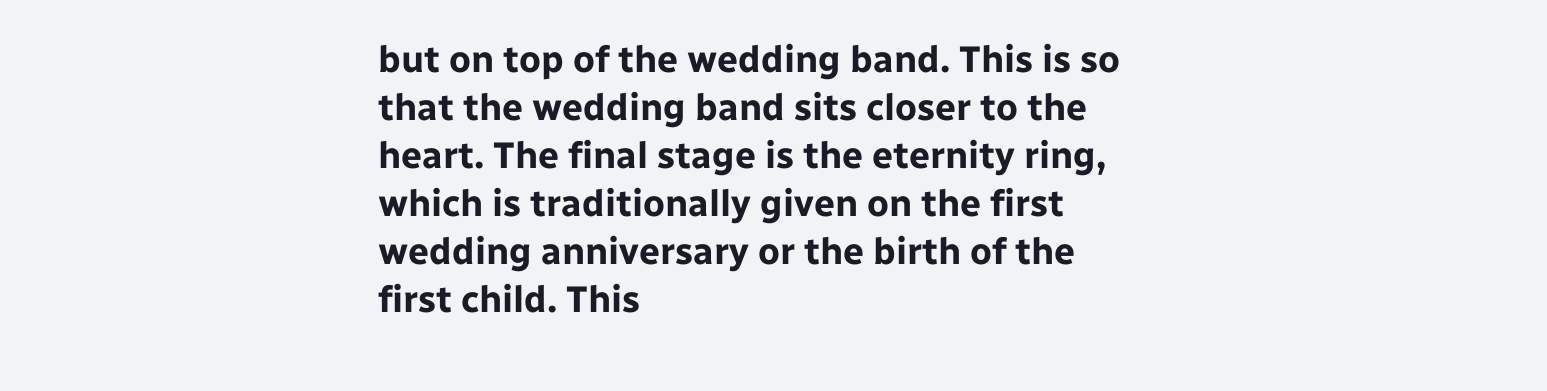but on top of the wedding band. This is so that the wedding band sits closer to the heart. The final stage is the eternity ring, which is traditionally given on the first wedding anniversary or the birth of the first child. This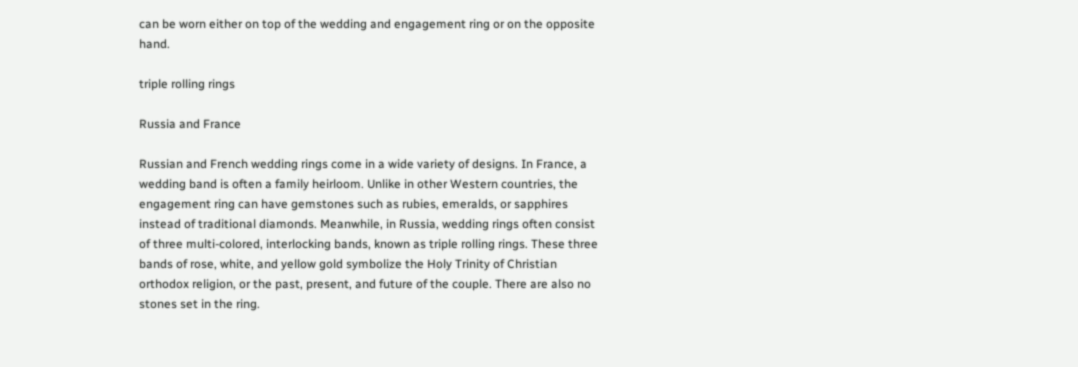can be worn either on top of the wedding and engagement ring or on the opposite hand.

triple rolling rings

Russia and France

Russian and French wedding rings come in a wide variety of designs. In France, a wedding band is often a family heirloom. Unlike in other Western countries, the engagement ring can have gemstones such as rubies, emeralds, or sapphires instead of traditional diamonds. Meanwhile, in Russia, wedding rings often consist of three multi-colored, interlocking bands, known as triple rolling rings. These three bands of rose, white, and yellow gold symbolize the Holy Trinity of Christian orthodox religion, or the past, present, and future of the couple. There are also no stones set in the ring.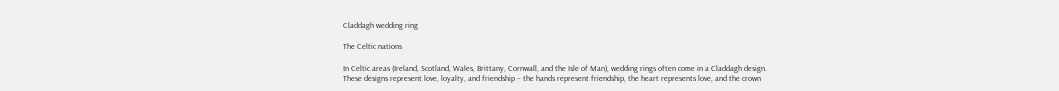Claddagh wedding ring

The Celtic nations

In Celtic areas (Ireland, Scotland, Wales, Brittany, Cornwall, and the Isle of Man), wedding rings often come in a Claddagh design. These designs represent love, loyalty, and friendship – the hands represent friendship, the heart represents love, and the crown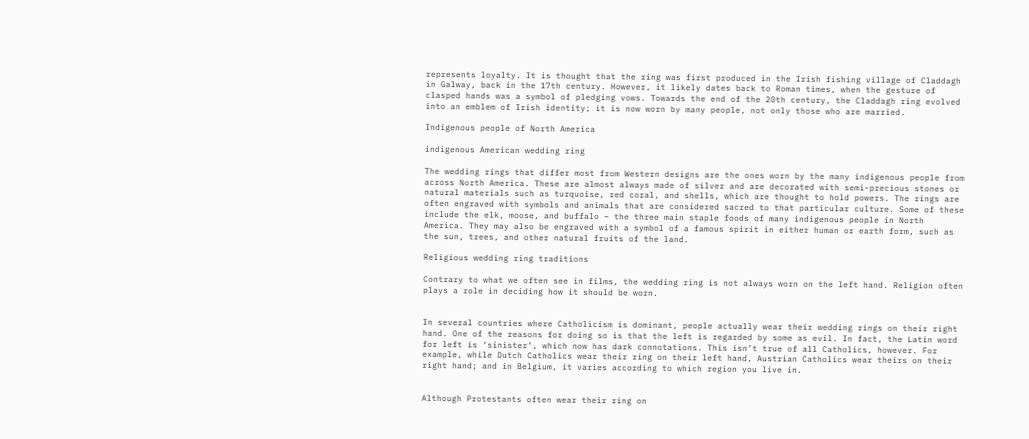represents loyalty. It is thought that the ring was first produced in the Irish fishing village of Claddagh in Galway, back in the 17th century. However, it likely dates back to Roman times, when the gesture of clasped hands was a symbol of pledging vows. Towards the end of the 20th century, the Claddagh ring evolved into an emblem of Irish identity; it is now worn by many people, not only those who are married.

Indigenous people of North America

indigenous American wedding ring

The wedding rings that differ most from Western designs are the ones worn by the many indigenous people from across North America. These are almost always made of silver and are decorated with semi-precious stones or natural materials such as turquoise, red coral, and shells, which are thought to hold powers. The rings are often engraved with symbols and animals that are considered sacred to that particular culture. Some of these include the elk, moose, and buffalo – the three main staple foods of many indigenous people in North America. They may also be engraved with a symbol of a famous spirit in either human or earth form, such as the sun, trees, and other natural fruits of the land.

Religious wedding ring traditions

Contrary to what we often see in films, the wedding ring is not always worn on the left hand. Religion often plays a role in deciding how it should be worn.


In several countries where Catholicism is dominant, people actually wear their wedding rings on their right hand. One of the reasons for doing so is that the left is regarded by some as evil. In fact, the Latin word for left is ‘sinister’, which now has dark connotations. This isn’t true of all Catholics, however. For example, while Dutch Catholics wear their ring on their left hand, Austrian Catholics wear theirs on their right hand; and in Belgium, it varies according to which region you live in.


Although Protestants often wear their ring on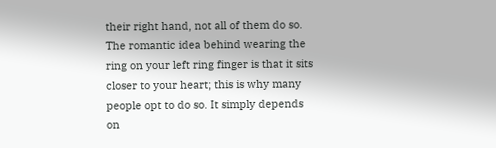their right hand, not all of them do so. The romantic idea behind wearing the ring on your left ring finger is that it sits closer to your heart; this is why many people opt to do so. It simply depends on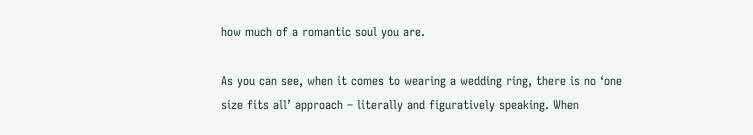how much of a romantic soul you are.

As you can see, when it comes to wearing a wedding ring, there is no ‘one size fits all’ approach – literally and figuratively speaking. When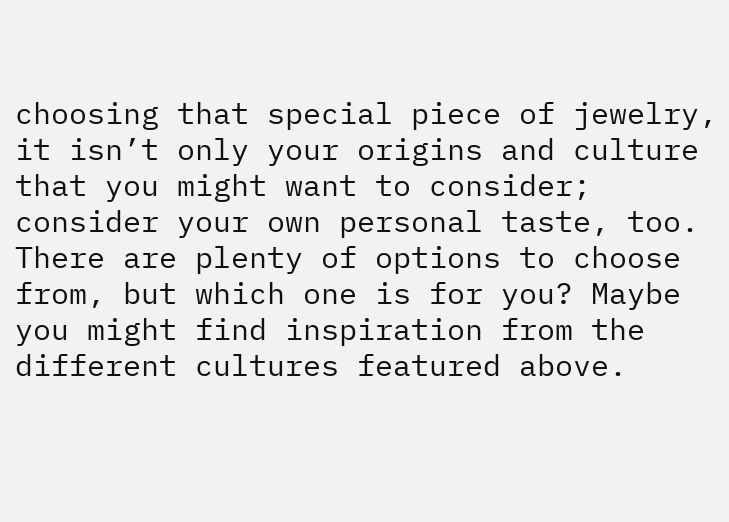choosing that special piece of jewelry, it isn’t only your origins and culture that you might want to consider; consider your own personal taste, too. There are plenty of options to choose from, but which one is for you? Maybe you might find inspiration from the different cultures featured above.